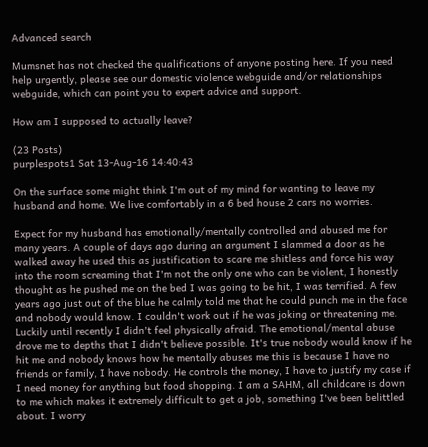Advanced search

Mumsnet has not checked the qualifications of anyone posting here. If you need help urgently, please see our domestic violence webguide and/or relationships webguide, which can point you to expert advice and support.

How am I supposed to actually leave?

(23 Posts)
purplespots1 Sat 13-Aug-16 14:40:43

On the surface some might think I'm out of my mind for wanting to leave my husband and home. We live comfortably in a 6 bed house 2 cars no worries.

Expect for my husband has emotionally/mentally controlled and abused me for many years. A couple of days ago during an argument I slammed a door as he walked away he used this as justification to scare me shitless and force his way into the room screaming that I'm not the only one who can be violent, I honestly thought as he pushed me on the bed I was going to be hit, I was terrified. A few years ago just out of the blue he calmly told me that he could punch me in the face and nobody would know. I couldn't work out if he was joking or threatening me. Luckily until recently I didn't feel physically afraid. The emotional/mental abuse drove me to depths that I didn't believe possible. It's true nobody would know if he hit me and nobody knows how he mentally abuses me this is because I have no friends or family, I have nobody. He controls the money, I have to justify my case if I need money for anything but food shopping. I am a SAHM, all childcare is down to me which makes it extremely difficult to get a job, something I've been belittled about. I worry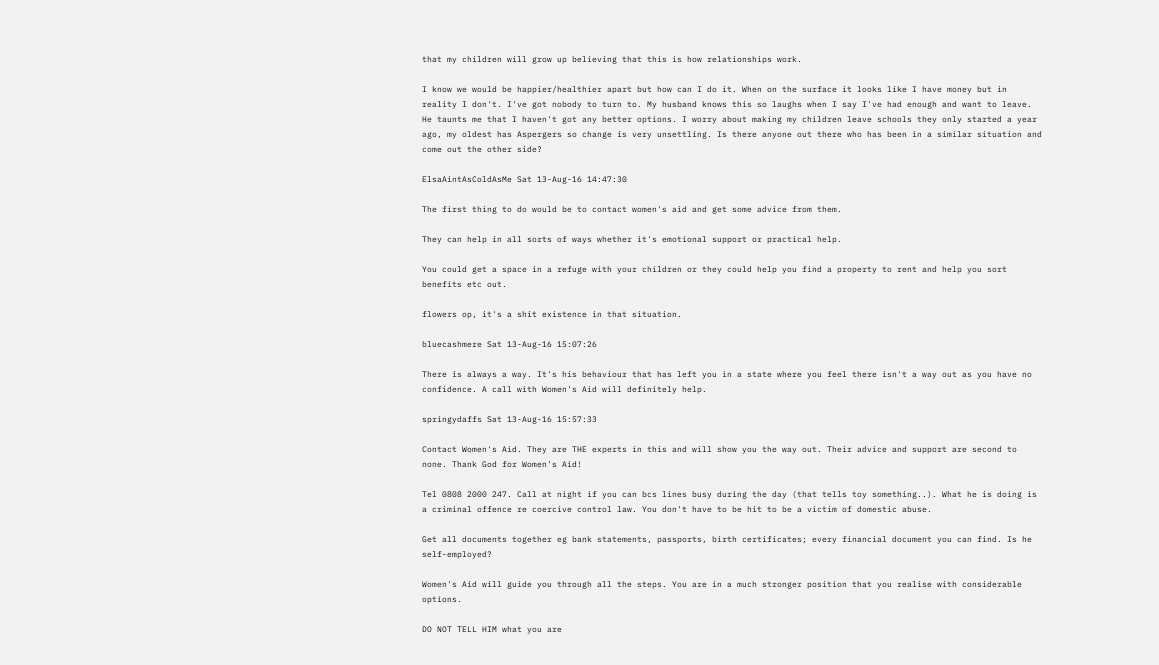that my children will grow up believing that this is how relationships work.

I know we would be happier/healthier apart but how can I do it. When on the surface it looks like I have money but in reality I don't. I've got nobody to turn to. My husband knows this so laughs when I say I've had enough and want to leave. He taunts me that I haven't got any better options. I worry about making my children leave schools they only started a year ago, my oldest has Aspergers so change is very unsettling. Is there anyone out there who has been in a similar situation and come out the other side?

ElsaAintAsColdAsMe Sat 13-Aug-16 14:47:30

The first thing to do would be to contact women's aid and get some advice from them.

They can help in all sorts of ways whether it's emotional support or practical help.

You could get a space in a refuge with your children or they could help you find a property to rent and help you sort benefits etc out.

flowers op, it's a shit existence in that situation.

bluecashmere Sat 13-Aug-16 15:07:26

There is always a way. It's his behaviour that has left you in a state where you feel there isn't a way out as you have no confidence. A call with Women's Aid will definitely help.

springydaffs Sat 13-Aug-16 15:57:33

Contact Women's Aid. They are THE experts in this and will show you the way out. Their advice and support are second to none. Thank God for Women's Aid!

Tel 0808 2000 247. Call at night if you can bcs lines busy during the day (that tells toy something..). What he is doing is a criminal offence re coercive control law. You don't have to be hit to be a victim of domestic abuse.

Get all documents together eg bank statements, passports, birth certificates; every financial document you can find. Is he self-employed?

Women's Aid will guide you through all the steps. You are in a much stronger position that you realise with considerable options.

DO NOT TELL HIM what you are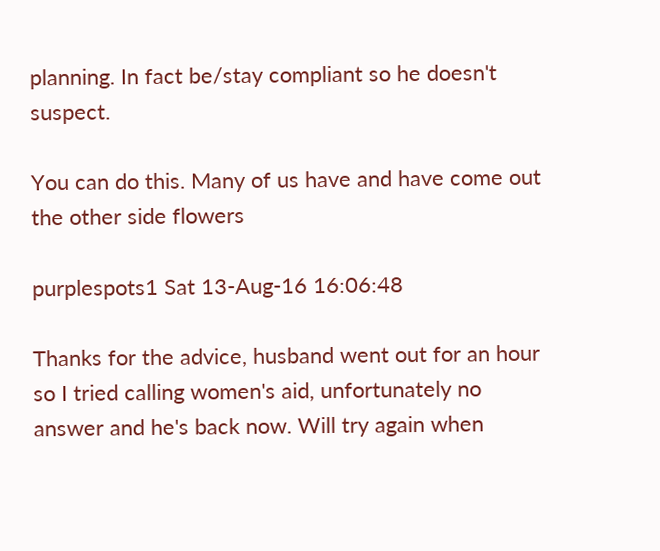planning. In fact be/stay compliant so he doesn't suspect.

You can do this. Many of us have and have come out the other side flowers

purplespots1 Sat 13-Aug-16 16:06:48

Thanks for the advice, husband went out for an hour so I tried calling women's aid, unfortunately no answer and he's back now. Will try again when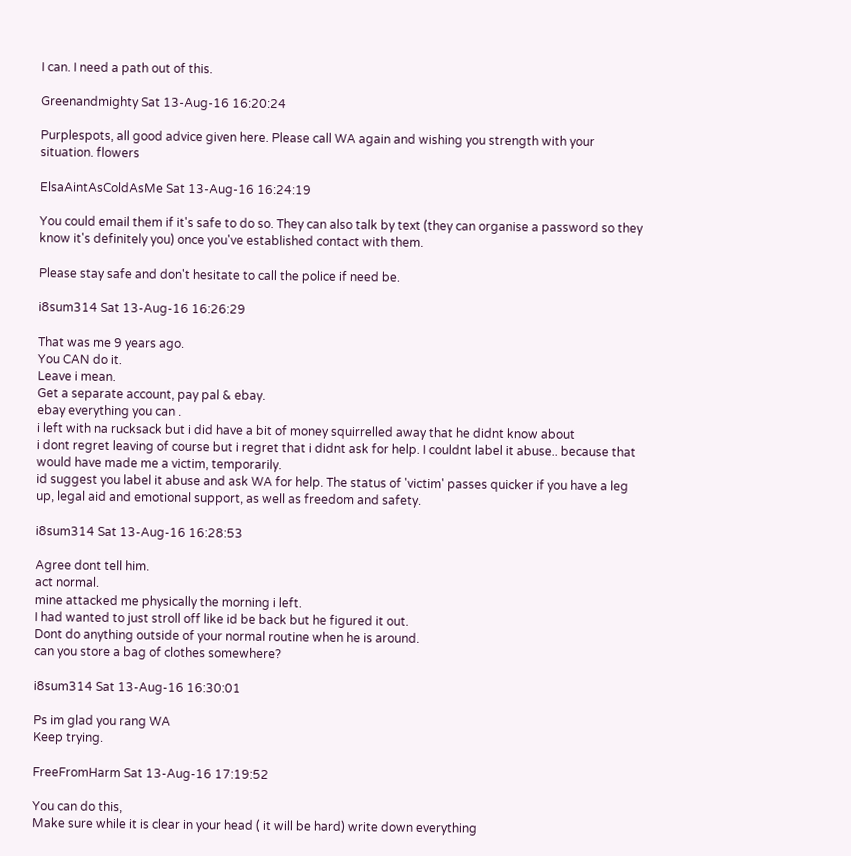I can. I need a path out of this.

Greenandmighty Sat 13-Aug-16 16:20:24

Purplespots, all good advice given here. Please call WA again and wishing you strength with your situation. flowers

ElsaAintAsColdAsMe Sat 13-Aug-16 16:24:19

You could email them if it's safe to do so. They can also talk by text (they can organise a password so they know it's definitely you) once you've established contact with them.

Please stay safe and don't hesitate to call the police if need be.

i8sum314 Sat 13-Aug-16 16:26:29

That was me 9 years ago.
You CAN do it.
Leave i mean.
Get a separate account, pay pal & ebay.
ebay everything you can .
i left with na rucksack but i did have a bit of money squirrelled away that he didnt know about
i dont regret leaving of course but i regret that i didnt ask for help. I couldnt label it abuse.. because that would have made me a victim, temporarily.
id suggest you label it abuse and ask WA for help. The status of 'victim' passes quicker if you have a leg up, legal aid and emotional support, as well as freedom and safety.

i8sum314 Sat 13-Aug-16 16:28:53

Agree dont tell him.
act normal.
mine attacked me physically the morning i left.
I had wanted to just stroll off like id be back but he figured it out.
Dont do anything outside of your normal routine when he is around.
can you store a bag of clothes somewhere?

i8sum314 Sat 13-Aug-16 16:30:01

Ps im glad you rang WA
Keep trying.

FreeFromHarm Sat 13-Aug-16 17:19:52

You can do this,
Make sure while it is clear in your head ( it will be hard) write down everything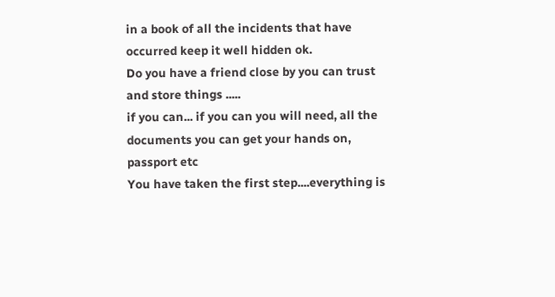in a book of all the incidents that have occurred keep it well hidden ok.
Do you have a friend close by you can trust and store things .....
if you can... if you can you will need, all the documents you can get your hands on, passport etc
You have taken the first step....everything is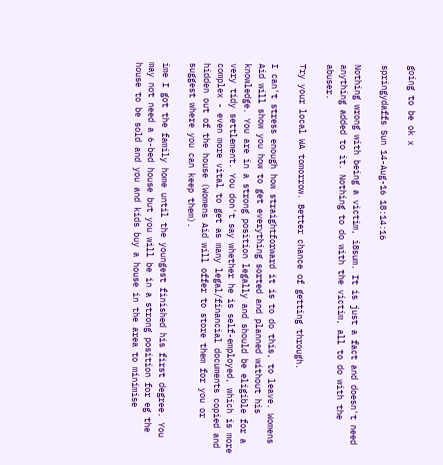going to be ok x

springydaffs Sun 14-Aug-16 18:14:16

Nothing wrong with being a victim, i8sum. It is just a fact and doesn't need anything added to it. Nothing to do with the victim, all to do with the abuser.

Try your local WA tomorrow. Better chance of getting through.

I can't stress enough how straightforward it is to do this, to leave. Womens Aid will show you how to get everything sorted and planned without his knowledge. You are in a strong position legally and should be eligible for a very tidy settlement. You don't say whether he is self-employed, which is more complex - even more vital to get as many legal/financial documents copied and hidden out of the house (Womens Aid will offer to store them for you or suggest where you can keep them).

ime I got the family home until the youngest finished his first degree. You may not need a 6-bed house but you will be in a strong position for eg the house to be sold and you and kids buy a house in the area to minimise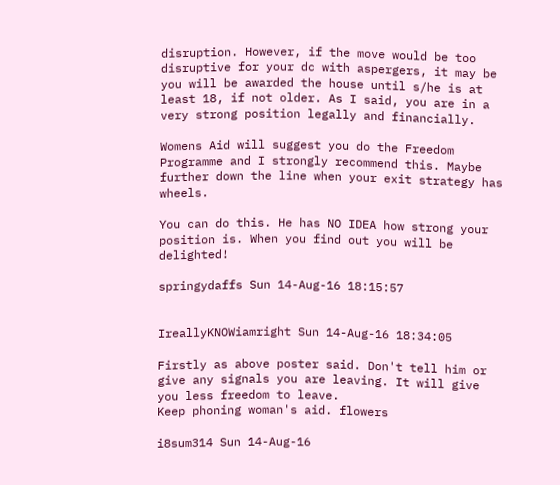disruption. However, if the move would be too disruptive for your dc with aspergers, it may be you will be awarded the house until s/he is at least 18, if not older. As I said, you are in a very strong position legally and financially.

Womens Aid will suggest you do the Freedom Programme and I strongly recommend this. Maybe further down the line when your exit strategy has wheels.

You can do this. He has NO IDEA how strong your position is. When you find out you will be delighted!

springydaffs Sun 14-Aug-16 18:15:57


IreallyKNOWiamright Sun 14-Aug-16 18:34:05

Firstly as above poster said. Don't tell him or give any signals you are leaving. It will give you less freedom to leave.
Keep phoning woman's aid. flowers

i8sum314 Sun 14-Aug-16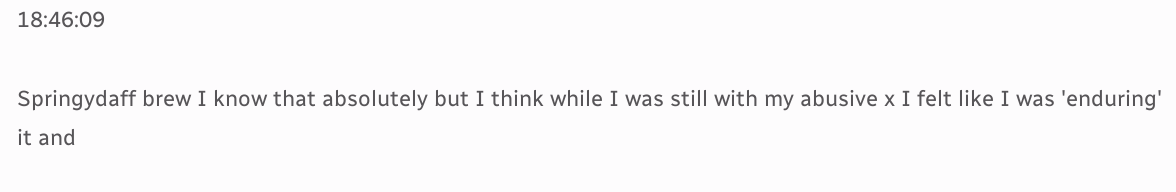18:46:09

Springydaff brew I know that absolutely but I think while I was still with my abusive x I felt like I was 'enduring' it and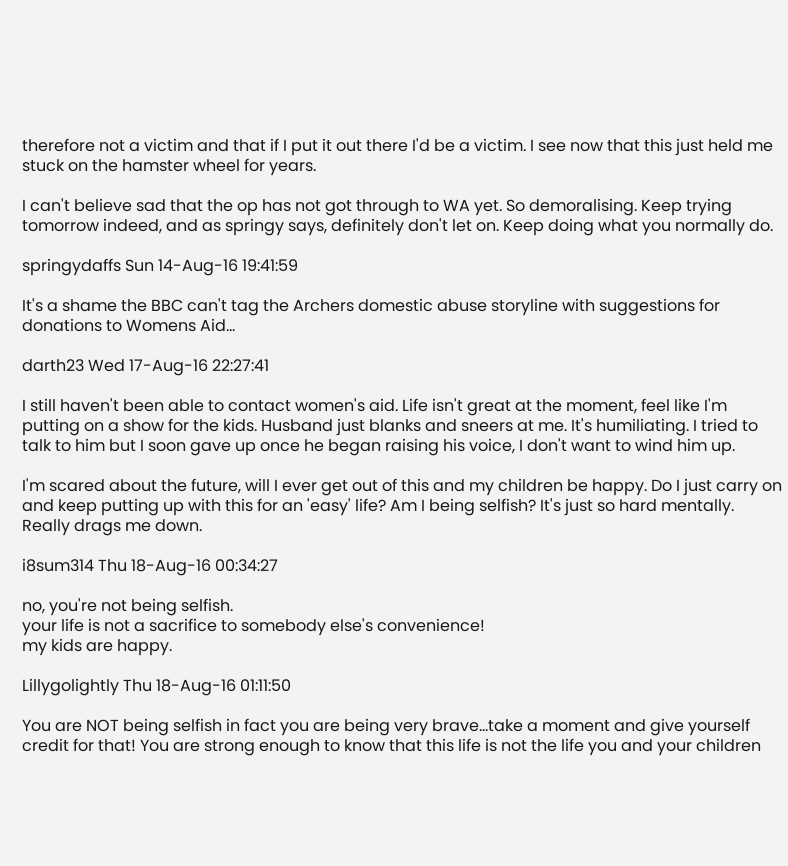therefore not a victim and that if I put it out there I'd be a victim. I see now that this just held me stuck on the hamster wheel for years.

I can't believe sad that the op has not got through to WA yet. So demoralising. Keep trying tomorrow indeed, and as springy says, definitely don't let on. Keep doing what you normally do.

springydaffs Sun 14-Aug-16 19:41:59

It's a shame the BBC can't tag the Archers domestic abuse storyline with suggestions for donations to Womens Aid...

darth23 Wed 17-Aug-16 22:27:41

I still haven't been able to contact women's aid. Life isn't great at the moment, feel like I'm putting on a show for the kids. Husband just blanks and sneers at me. It's humiliating. I tried to talk to him but I soon gave up once he began raising his voice, I don't want to wind him up.

I'm scared about the future, will I ever get out of this and my children be happy. Do I just carry on and keep putting up with this for an 'easy' life? Am I being selfish? It's just so hard mentally. Really drags me down.

i8sum314 Thu 18-Aug-16 00:34:27

no, you're not being selfish.
your life is not a sacrifice to somebody else's convenience!
my kids are happy.

Lillygolightly Thu 18-Aug-16 01:11:50

You are NOT being selfish in fact you are being very brave...take a moment and give yourself credit for that! You are strong enough to know that this life is not the life you and your children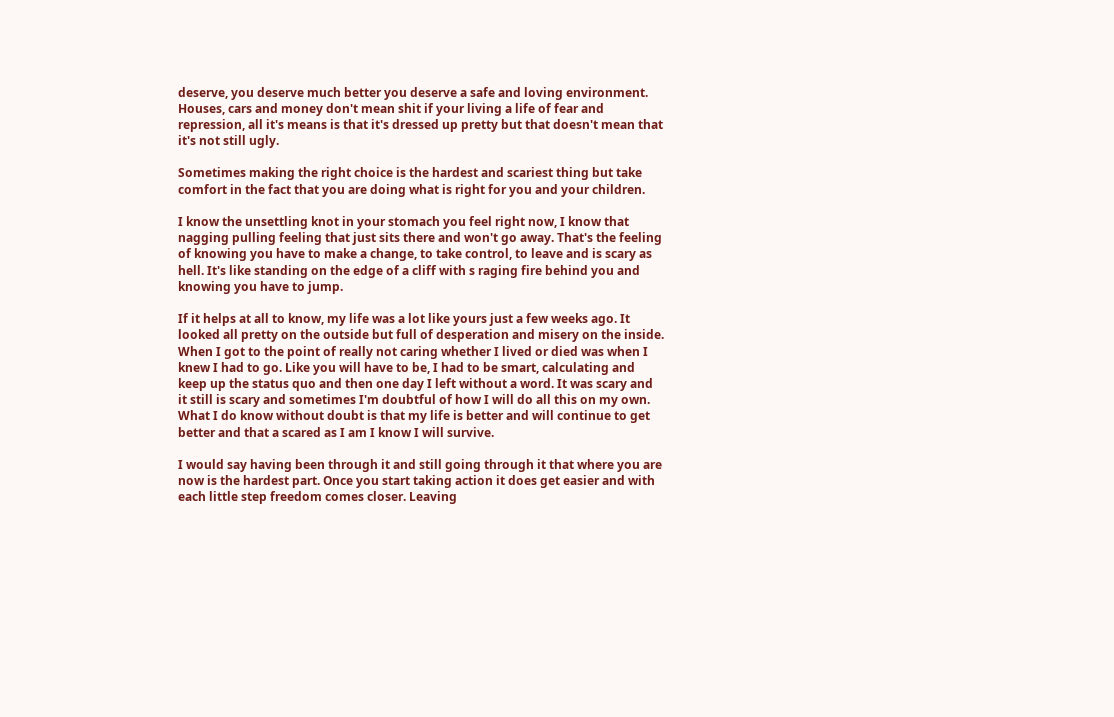deserve, you deserve much better you deserve a safe and loving environment. Houses, cars and money don't mean shit if your living a life of fear and repression, all it's means is that it's dressed up pretty but that doesn't mean that it's not still ugly.

Sometimes making the right choice is the hardest and scariest thing but take comfort in the fact that you are doing what is right for you and your children.

I know the unsettling knot in your stomach you feel right now, I know that nagging pulling feeling that just sits there and won't go away. That's the feeling of knowing you have to make a change, to take control, to leave and is scary as hell. It's like standing on the edge of a cliff with s raging fire behind you and knowing you have to jump.

If it helps at all to know, my life was a lot like yours just a few weeks ago. It looked all pretty on the outside but full of desperation and misery on the inside. When I got to the point of really not caring whether I lived or died was when I knew I had to go. Like you will have to be, I had to be smart, calculating and keep up the status quo and then one day I left without a word. It was scary and it still is scary and sometimes I'm doubtful of how I will do all this on my own. What I do know without doubt is that my life is better and will continue to get better and that a scared as I am I know I will survive.

I would say having been through it and still going through it that where you are now is the hardest part. Once you start taking action it does get easier and with each little step freedom comes closer. Leaving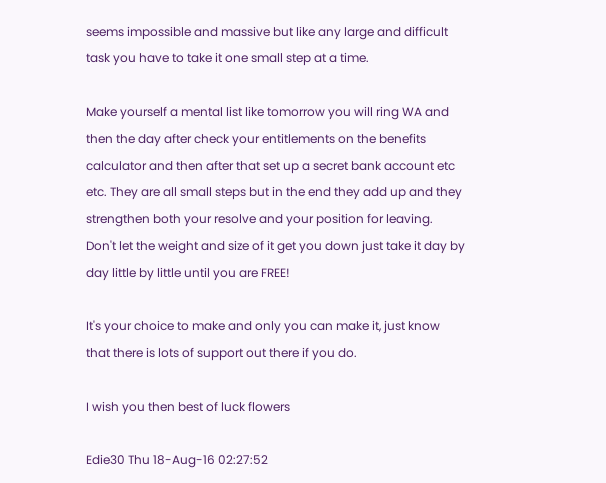seems impossible and massive but like any large and difficult task you have to take it one small step at a time.

Make yourself a mental list like tomorrow you will ring WA and then the day after check your entitlements on the benefits calculator and then after that set up a secret bank account etc etc. They are all small steps but in the end they add up and they strengthen both your resolve and your position for leaving. Don't let the weight and size of it get you down just take it day by day little by little until you are FREE!

It's your choice to make and only you can make it, just know that there is lots of support out there if you do.

I wish you then best of luck flowers

Edie30 Thu 18-Aug-16 02:27:52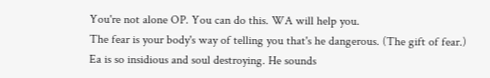You're not alone OP. You can do this. WA will help you.
The fear is your body's way of telling you that's he dangerous. (The gift of fear.)
Ea is so insidious and soul destroying. He sounds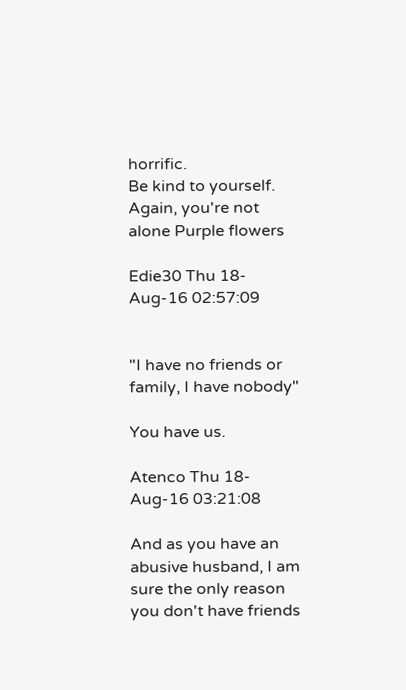horrific.
Be kind to yourself.
Again, you're not alone Purple flowers

Edie30 Thu 18-Aug-16 02:57:09


"I have no friends or family, I have nobody"

You have us.

Atenco Thu 18-Aug-16 03:21:08

And as you have an abusive husband, I am sure the only reason you don't have friends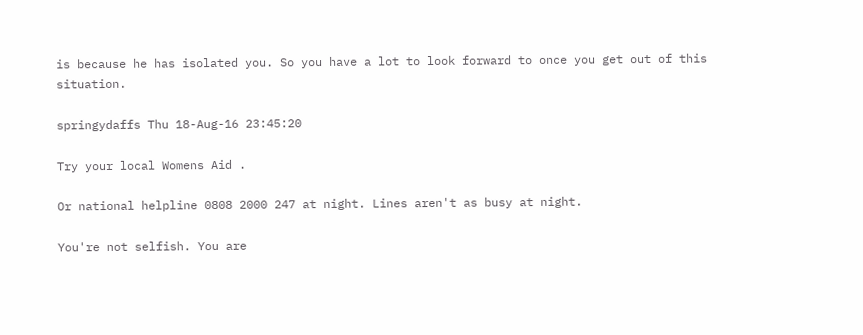is because he has isolated you. So you have a lot to look forward to once you get out of this situation.

springydaffs Thu 18-Aug-16 23:45:20

Try your local Womens Aid .

Or national helpline 0808 2000 247 at night. Lines aren't as busy at night.

You're not selfish. You are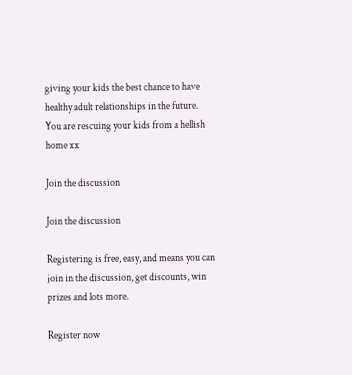giving your kids the best chance to have healthy adult relationships in the future. You are rescuing your kids from a hellish home xx

Join the discussion

Join the discussion

Registering is free, easy, and means you can join in the discussion, get discounts, win prizes and lots more.

Register now